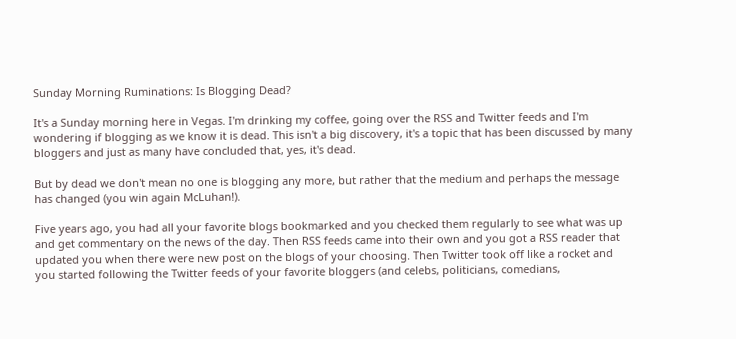Sunday Morning Ruminations: Is Blogging Dead?

It's a Sunday morning here in Vegas. I'm drinking my coffee, going over the RSS and Twitter feeds and I'm wondering if blogging as we know it is dead. This isn't a big discovery, it's a topic that has been discussed by many bloggers and just as many have concluded that, yes, it's dead.

But by dead we don't mean no one is blogging any more, but rather that the medium and perhaps the message has changed (you win again McLuhan!).

Five years ago, you had all your favorite blogs bookmarked and you checked them regularly to see what was up and get commentary on the news of the day. Then RSS feeds came into their own and you got a RSS reader that updated you when there were new post on the blogs of your choosing. Then Twitter took off like a rocket and you started following the Twitter feeds of your favorite bloggers (and celebs, politicians, comedians,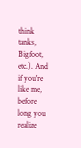think tanks, Bigfoot, etc.). And if you're like me, before long you realize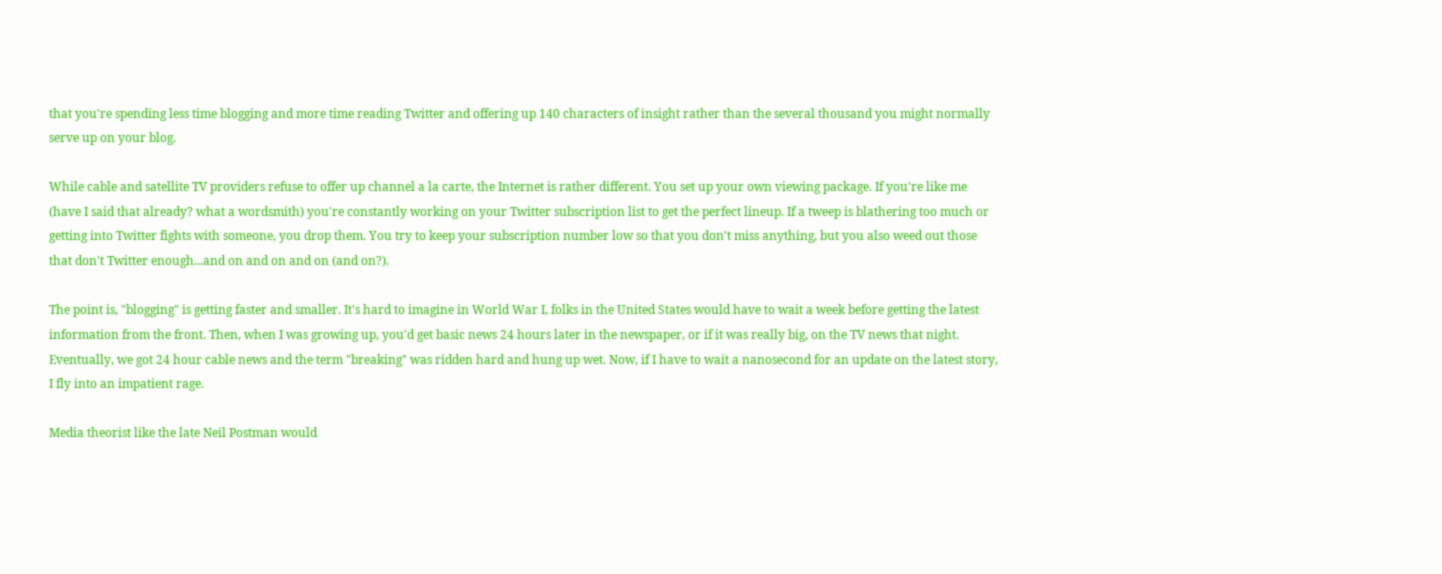that you're spending less time blogging and more time reading Twitter and offering up 140 characters of insight rather than the several thousand you might normally serve up on your blog.

While cable and satellite TV providers refuse to offer up channel a la carte, the Internet is rather different. You set up your own viewing package. If you're like me (have I said that already? what a wordsmith) you're constantly working on your Twitter subscription list to get the perfect lineup. If a tweep is blathering too much or getting into Twitter fights with someone, you drop them. You try to keep your subscription number low so that you don't miss anything, but you also weed out those that don't Twitter enough...and on and on and on (and on?).

The point is, "blogging" is getting faster and smaller. It's hard to imagine in World War I, folks in the United States would have to wait a week before getting the latest information from the front. Then, when I was growing up, you'd get basic news 24 hours later in the newspaper, or if it was really big, on the TV news that night. Eventually, we got 24 hour cable news and the term "breaking" was ridden hard and hung up wet. Now, if I have to wait a nanosecond for an update on the latest story, I fly into an impatient rage.

Media theorist like the late Neil Postman would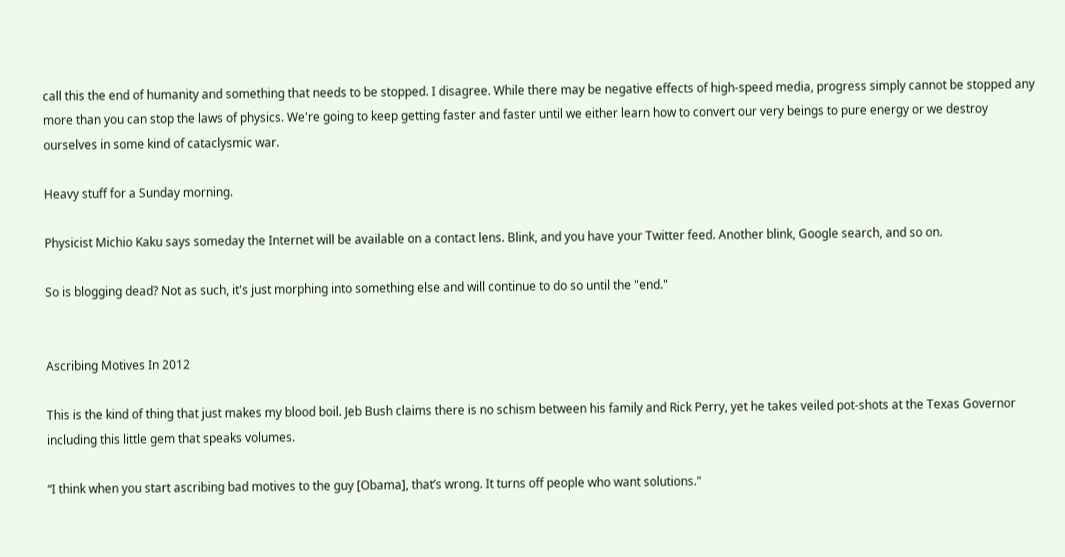call this the end of humanity and something that needs to be stopped. I disagree. While there may be negative effects of high-speed media, progress simply cannot be stopped any more than you can stop the laws of physics. We're going to keep getting faster and faster until we either learn how to convert our very beings to pure energy or we destroy ourselves in some kind of cataclysmic war.

Heavy stuff for a Sunday morning.

Physicist Michio Kaku says someday the Internet will be available on a contact lens. Blink, and you have your Twitter feed. Another blink, Google search, and so on.

So is blogging dead? Not as such, it's just morphing into something else and will continue to do so until the "end."


Ascribing Motives In 2012

This is the kind of thing that just makes my blood boil. Jeb Bush claims there is no schism between his family and Rick Perry, yet he takes veiled pot-shots at the Texas Governor including this little gem that speaks volumes.

“I think when you start ascribing bad motives to the guy [Obama], that’s wrong. It turns off people who want solutions."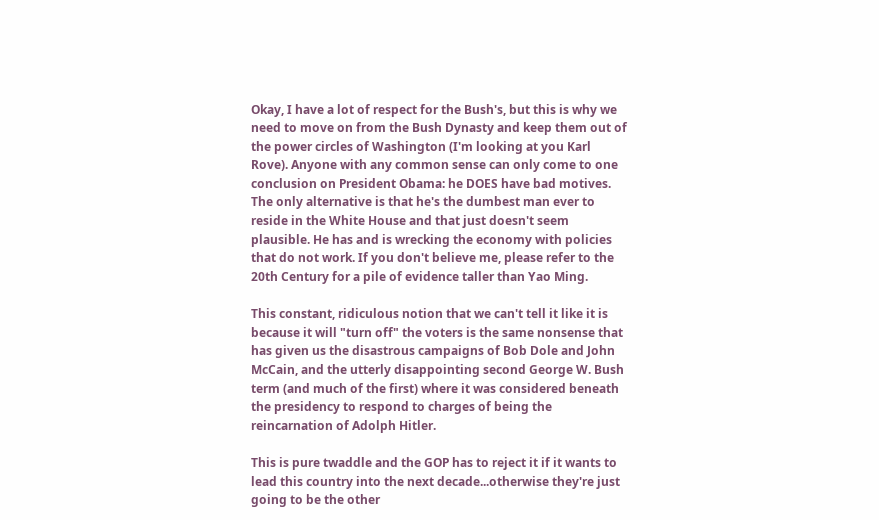Okay, I have a lot of respect for the Bush's, but this is why we need to move on from the Bush Dynasty and keep them out of the power circles of Washington (I'm looking at you Karl Rove). Anyone with any common sense can only come to one conclusion on President Obama: he DOES have bad motives. The only alternative is that he's the dumbest man ever to reside in the White House and that just doesn't seem plausible. He has and is wrecking the economy with policies that do not work. If you don't believe me, please refer to the 20th Century for a pile of evidence taller than Yao Ming.

This constant, ridiculous notion that we can't tell it like it is because it will "turn off" the voters is the same nonsense that has given us the disastrous campaigns of Bob Dole and John McCain, and the utterly disappointing second George W. Bush term (and much of the first) where it was considered beneath the presidency to respond to charges of being the reincarnation of Adolph Hitler.

This is pure twaddle and the GOP has to reject it if it wants to lead this country into the next decade...otherwise they're just going to be the other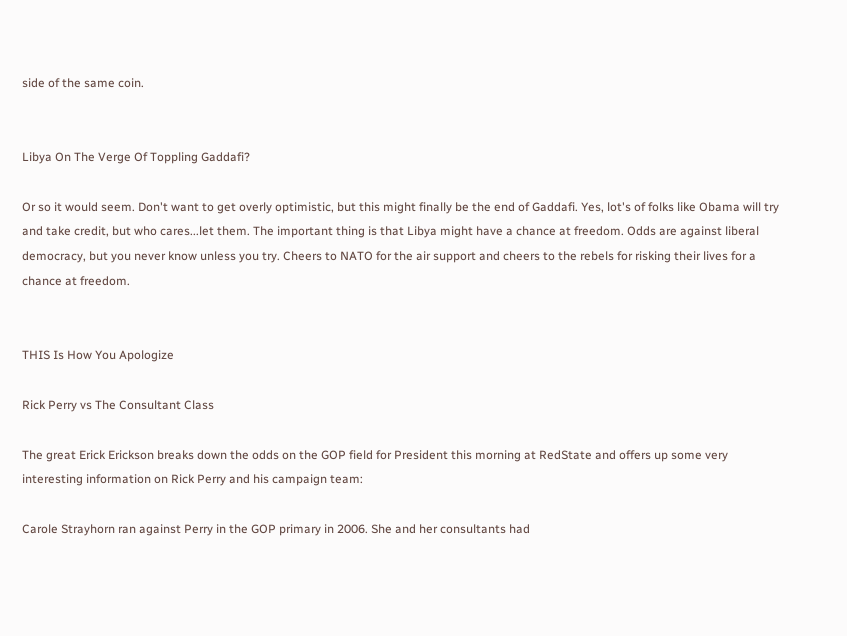side of the same coin.


Libya On The Verge Of Toppling Gaddafi?

Or so it would seem. Don't want to get overly optimistic, but this might finally be the end of Gaddafi. Yes, lot's of folks like Obama will try and take credit, but who cares...let them. The important thing is that Libya might have a chance at freedom. Odds are against liberal democracy, but you never know unless you try. Cheers to NATO for the air support and cheers to the rebels for risking their lives for a chance at freedom.


THIS Is How You Apologize

Rick Perry vs The Consultant Class

The great Erick Erickson breaks down the odds on the GOP field for President this morning at RedState and offers up some very interesting information on Rick Perry and his campaign team:

Carole Strayhorn ran against Perry in the GOP primary in 2006. She and her consultants had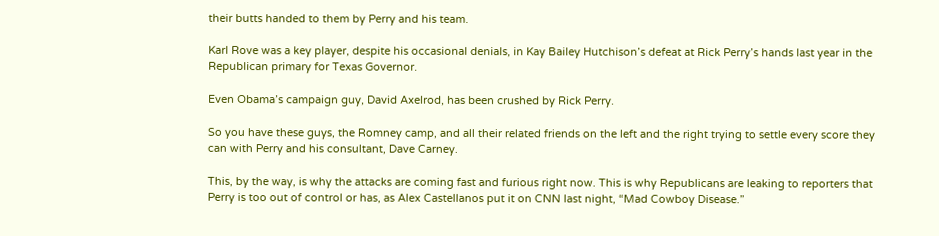their butts handed to them by Perry and his team.

Karl Rove was a key player, despite his occasional denials, in Kay Bailey Hutchison’s defeat at Rick Perry’s hands last year in the Republican primary for Texas Governor.

Even Obama’s campaign guy, David Axelrod, has been crushed by Rick Perry.

So you have these guys, the Romney camp, and all their related friends on the left and the right trying to settle every score they can with Perry and his consultant, Dave Carney.

This, by the way, is why the attacks are coming fast and furious right now. This is why Republicans are leaking to reporters that Perry is too out of control or has, as Alex Castellanos put it on CNN last night, “Mad Cowboy Disease.”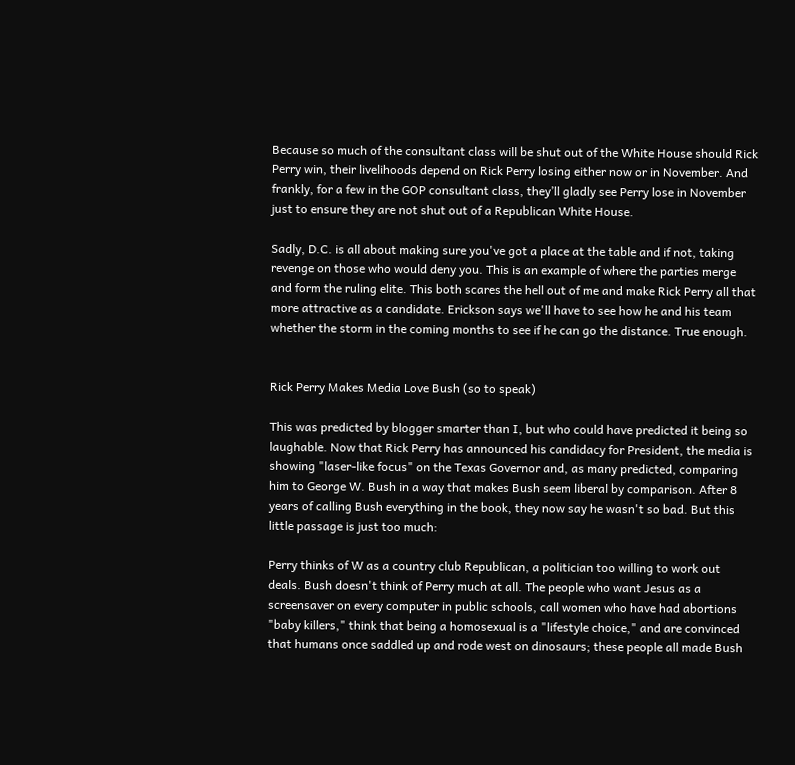Because so much of the consultant class will be shut out of the White House should Rick Perry win, their livelihoods depend on Rick Perry losing either now or in November. And frankly, for a few in the GOP consultant class, they’ll gladly see Perry lose in November just to ensure they are not shut out of a Republican White House.

Sadly, D.C. is all about making sure you've got a place at the table and if not, taking revenge on those who would deny you. This is an example of where the parties merge and form the ruling elite. This both scares the hell out of me and make Rick Perry all that more attractive as a candidate. Erickson says we'll have to see how he and his team whether the storm in the coming months to see if he can go the distance. True enough.


Rick Perry Makes Media Love Bush (so to speak)

This was predicted by blogger smarter than I, but who could have predicted it being so laughable. Now that Rick Perry has announced his candidacy for President, the media is showing "laser-like focus" on the Texas Governor and, as many predicted, comparing him to George W. Bush in a way that makes Bush seem liberal by comparison. After 8 years of calling Bush everything in the book, they now say he wasn't so bad. But this little passage is just too much:

Perry thinks of W as a country club Republican, a politician too willing to work out deals. Bush doesn't think of Perry much at all. The people who want Jesus as a screensaver on every computer in public schools, call women who have had abortions "baby killers," think that being a homosexual is a "lifestyle choice," and are convinced that humans once saddled up and rode west on dinosaurs; these people all made Bush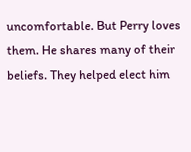uncomfortable. But Perry loves them. He shares many of their beliefs. They helped elect him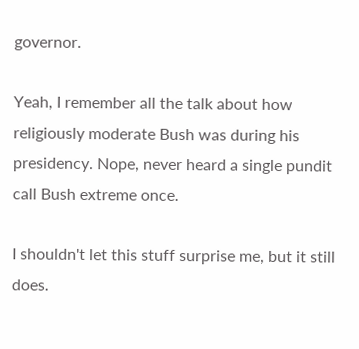governor.

Yeah, I remember all the talk about how religiously moderate Bush was during his presidency. Nope, never heard a single pundit call Bush extreme once.

I shouldn't let this stuff surprise me, but it still does.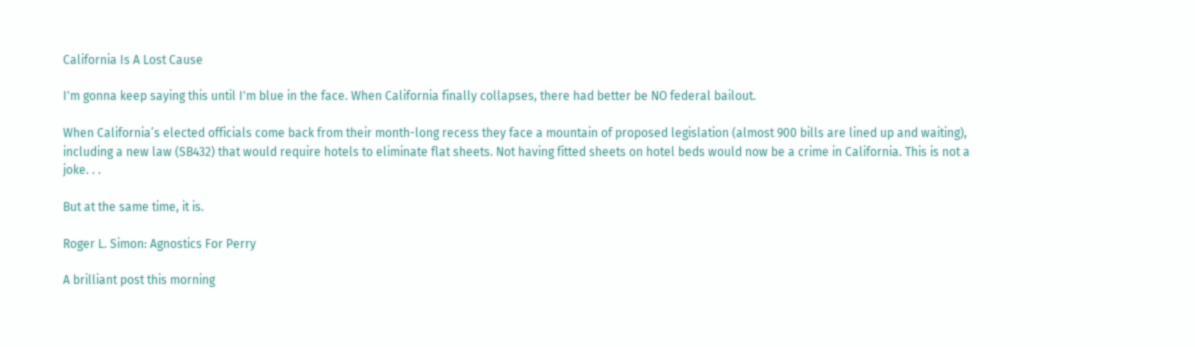California Is A Lost Cause

I'm gonna keep saying this until I'm blue in the face. When California finally collapses, there had better be NO federal bailout.

When California’s elected officials come back from their month-long recess they face a mountain of proposed legislation (almost 900 bills are lined up and waiting), including a new law (SB432) that would require hotels to eliminate flat sheets. Not having fitted sheets on hotel beds would now be a crime in California. This is not a joke. . .

But at the same time, it is.

Roger L. Simon: Agnostics For Perry

A brilliant post this morning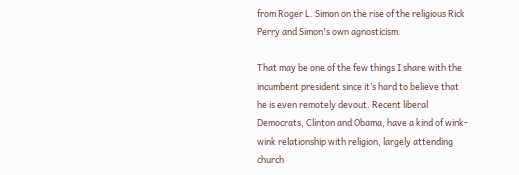from Roger L. Simon on the rise of the religious Rick Perry and Simon's own agnosticism.

That may be one of the few things I share with the incumbent president since it’s hard to believe that he is even remotely devout. Recent liberal Democrats, Clinton and Obama, have a kind of wink-wink relationship with religion, largely attending church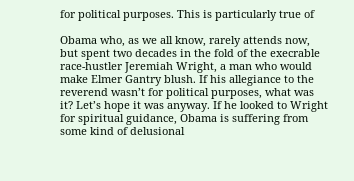for political purposes. This is particularly true of

Obama who, as we all know, rarely attends now, but spent two decades in the fold of the execrable race-hustler Jeremiah Wright, a man who would make Elmer Gantry blush. If his allegiance to the reverend wasn’t for political purposes, what was it? Let’s hope it was anyway. If he looked to Wright for spiritual guidance, Obama is suffering from some kind of delusional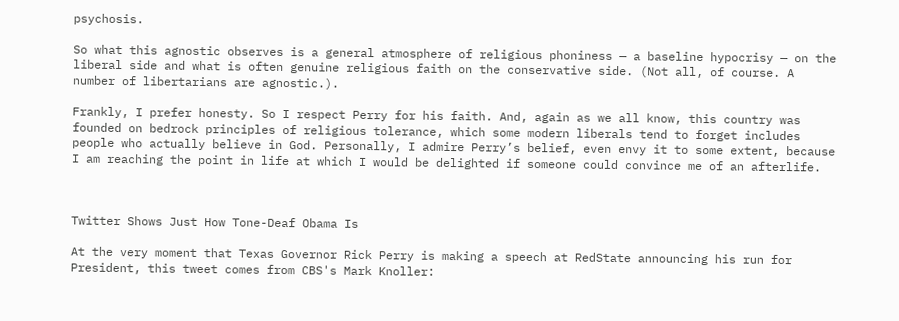psychosis.

So what this agnostic observes is a general atmosphere of religious phoniness — a baseline hypocrisy — on the liberal side and what is often genuine religious faith on the conservative side. (Not all, of course. A number of libertarians are agnostic.).

Frankly, I prefer honesty. So I respect Perry for his faith. And, again as we all know, this country was founded on bedrock principles of religious tolerance, which some modern liberals tend to forget includes people who actually believe in God. Personally, I admire Perry’s belief, even envy it to some extent, because I am reaching the point in life at which I would be delighted if someone could convince me of an afterlife.



Twitter Shows Just How Tone-Deaf Obama Is

At the very moment that Texas Governor Rick Perry is making a speech at RedState announcing his run for President, this tweet comes from CBS's Mark Knoller: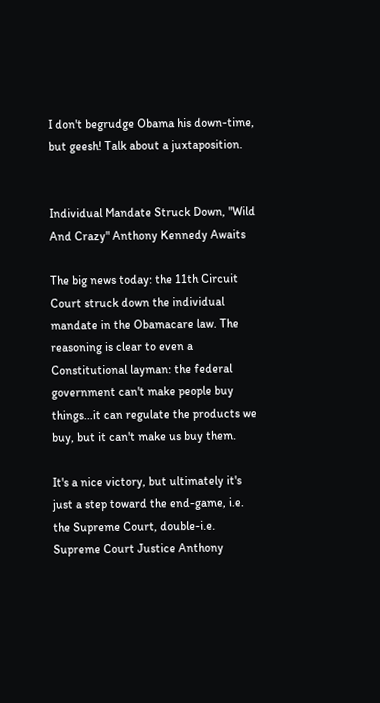I don't begrudge Obama his down-time, but geesh! Talk about a juxtaposition.


Individual Mandate Struck Down, "Wild And Crazy" Anthony Kennedy Awaits

The big news today: the 11th Circuit Court struck down the individual mandate in the Obamacare law. The reasoning is clear to even a Constitutional layman: the federal government can't make people buy things...it can regulate the products we buy, but it can't make us buy them.

It's a nice victory, but ultimately it's just a step toward the end-game, i.e. the Supreme Court, double-i.e. Supreme Court Justice Anthony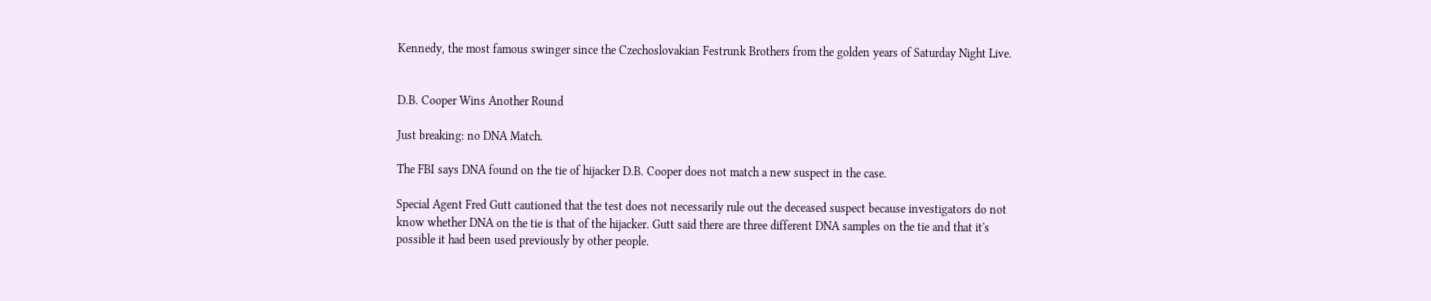Kennedy, the most famous swinger since the Czechoslovakian Festrunk Brothers from the golden years of Saturday Night Live.


D.B. Cooper Wins Another Round

Just breaking: no DNA Match.

The FBI says DNA found on the tie of hijacker D.B. Cooper does not match a new suspect in the case.

Special Agent Fred Gutt cautioned that the test does not necessarily rule out the deceased suspect because investigators do not know whether DNA on the tie is that of the hijacker. Gutt said there are three different DNA samples on the tie and that it's possible it had been used previously by other people.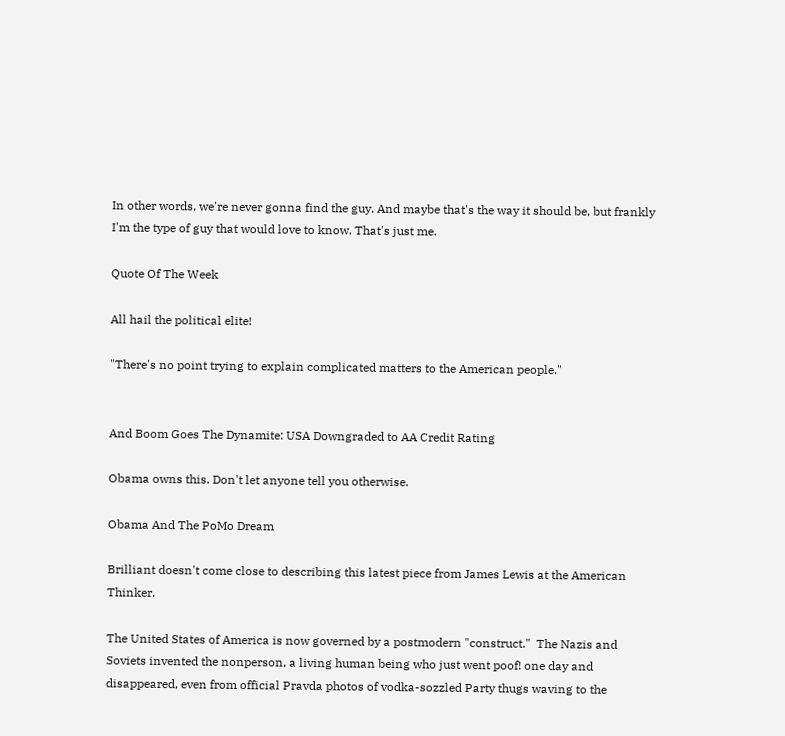In other words, we're never gonna find the guy. And maybe that's the way it should be, but frankly I'm the type of guy that would love to know. That's just me.

Quote Of The Week

All hail the political elite!

"There's no point trying to explain complicated matters to the American people."


And Boom Goes The Dynamite: USA Downgraded to AA Credit Rating

Obama owns this. Don't let anyone tell you otherwise.

Obama And The PoMo Dream

Brilliant doesn't come close to describing this latest piece from James Lewis at the American Thinker.

The United States of America is now governed by a postmodern "construct."  The Nazis and Soviets invented the nonperson, a living human being who just went poof! one day and disappeared, even from official Pravda photos of vodka-sozzled Party thugs waving to the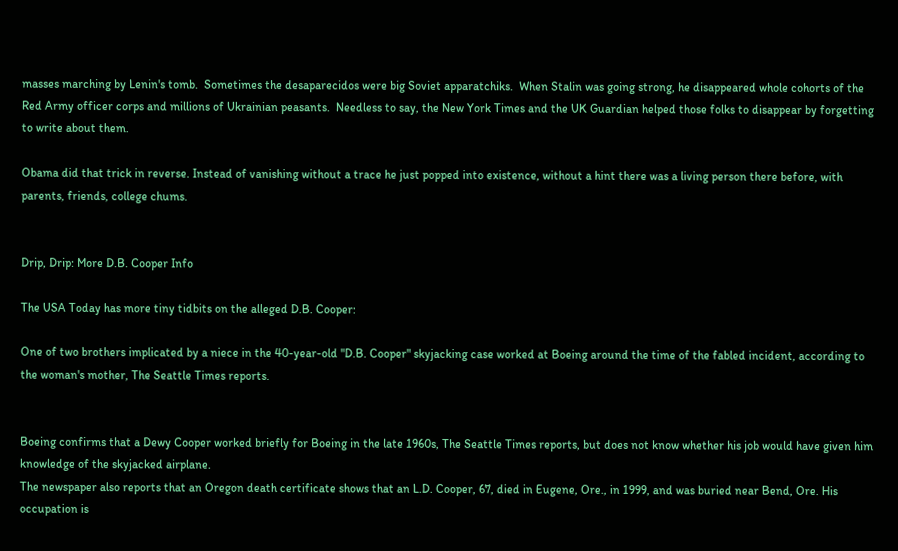masses marching by Lenin's tomb.  Sometimes the desaparecidos were big Soviet apparatchiks.  When Stalin was going strong, he disappeared whole cohorts of the Red Army officer corps and millions of Ukrainian peasants.  Needless to say, the New York Times and the UK Guardian helped those folks to disappear by forgetting to write about them.

Obama did that trick in reverse. Instead of vanishing without a trace he just popped into existence, without a hint there was a living person there before, with parents, friends, college chums.


Drip, Drip: More D.B. Cooper Info

The USA Today has more tiny tidbits on the alleged D.B. Cooper:

One of two brothers implicated by a niece in the 40-year-old "D.B. Cooper" skyjacking case worked at Boeing around the time of the fabled incident, according to the woman's mother, The Seattle Times reports.


Boeing confirms that a Dewy Cooper worked briefly for Boeing in the late 1960s, The Seattle Times reports, but does not know whether his job would have given him knowledge of the skyjacked airplane.
The newspaper also reports that an Oregon death certificate shows that an L.D. Cooper, 67, died in Eugene, Ore., in 1999, and was buried near Bend, Ore. His occupation is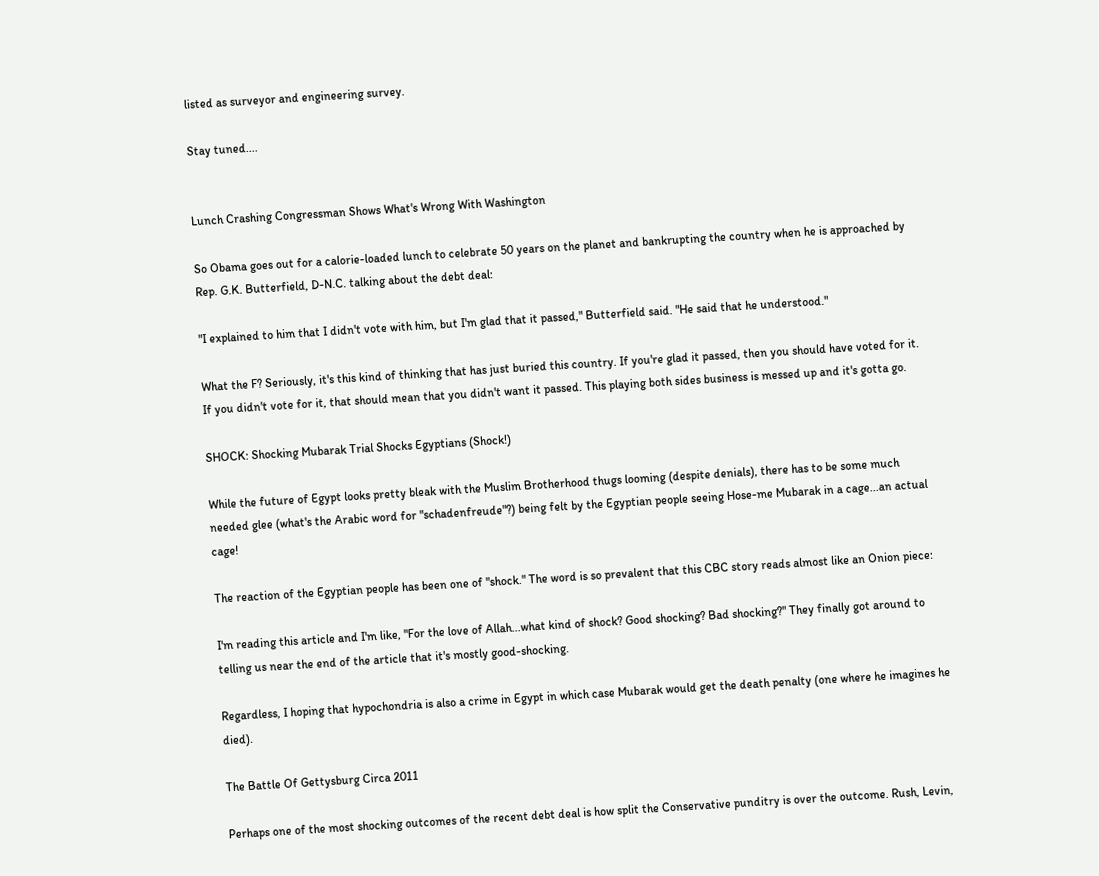listed as surveyor and engineering survey.

Stay tuned....


Lunch Crashing Congressman Shows What's Wrong With Washington

So Obama goes out for a calorie-loaded lunch to celebrate 50 years on the planet and bankrupting the country when he is approached by Rep. G.K. Butterfield, D-N.C. talking about the debt deal:

"I explained to him that I didn't vote with him, but I'm glad that it passed," Butterfield said. "He said that he understood."

What the F? Seriously, it's this kind of thinking that has just buried this country. If you're glad it passed, then you should have voted for it. If you didn't vote for it, that should mean that you didn't want it passed. This playing both sides business is messed up and it's gotta go.

SHOCK: Shocking Mubarak Trial Shocks Egyptians (Shock!)

While the future of Egypt looks pretty bleak with the Muslim Brotherhood thugs looming (despite denials), there has to be some much needed glee (what's the Arabic word for "schadenfreude"?) being felt by the Egyptian people seeing Hose-me Mubarak in a cage...an actual cage!

The reaction of the Egyptian people has been one of "shock." The word is so prevalent that this CBC story reads almost like an Onion piece:

I'm reading this article and I'm like, "For the love of Allah...what kind of shock? Good shocking? Bad shocking?" They finally got around to telling us near the end of the article that it's mostly good-shocking.

Regardless, I hoping that hypochondria is also a crime in Egypt in which case Mubarak would get the death penalty (one where he imagines he died).

The Battle Of Gettysburg Circa 2011

Perhaps one of the most shocking outcomes of the recent debt deal is how split the Conservative punditry is over the outcome. Rush, Levin,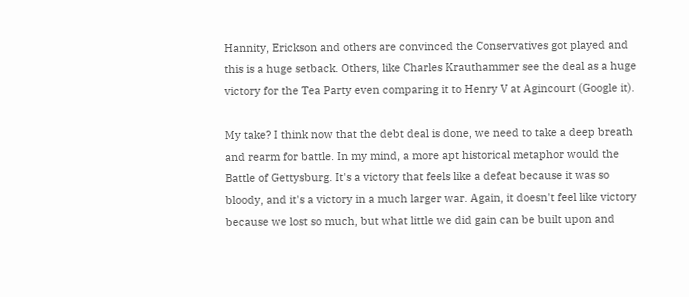Hannity, Erickson and others are convinced the Conservatives got played and this is a huge setback. Others, like Charles Krauthammer see the deal as a huge victory for the Tea Party even comparing it to Henry V at Agincourt (Google it).

My take? I think now that the debt deal is done, we need to take a deep breath and rearm for battle. In my mind, a more apt historical metaphor would the Battle of Gettysburg. It's a victory that feels like a defeat because it was so bloody, and it's a victory in a much larger war. Again, it doesn't feel like victory because we lost so much, but what little we did gain can be built upon and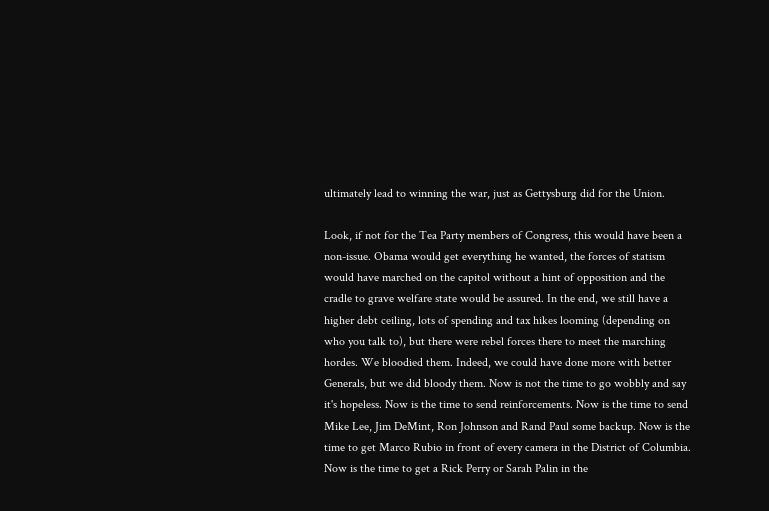ultimately lead to winning the war, just as Gettysburg did for the Union.

Look, if not for the Tea Party members of Congress, this would have been a non-issue. Obama would get everything he wanted, the forces of statism would have marched on the capitol without a hint of opposition and the cradle to grave welfare state would be assured. In the end, we still have a higher debt ceiling, lots of spending and tax hikes looming (depending on who you talk to), but there were rebel forces there to meet the marching hordes. We bloodied them. Indeed, we could have done more with better Generals, but we did bloody them. Now is not the time to go wobbly and say it's hopeless. Now is the time to send reinforcements. Now is the time to send Mike Lee, Jim DeMint, Ron Johnson and Rand Paul some backup. Now is the time to get Marco Rubio in front of every camera in the District of Columbia. Now is the time to get a Rick Perry or Sarah Palin in the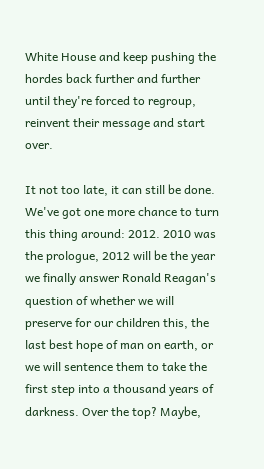White House and keep pushing the hordes back further and further until they're forced to regroup, reinvent their message and start over.

It not too late, it can still be done. We've got one more chance to turn this thing around: 2012. 2010 was the prologue, 2012 will be the year we finally answer Ronald Reagan's question of whether we will preserve for our children this, the last best hope of man on earth, or we will sentence them to take the first step into a thousand years of darkness. Over the top? Maybe,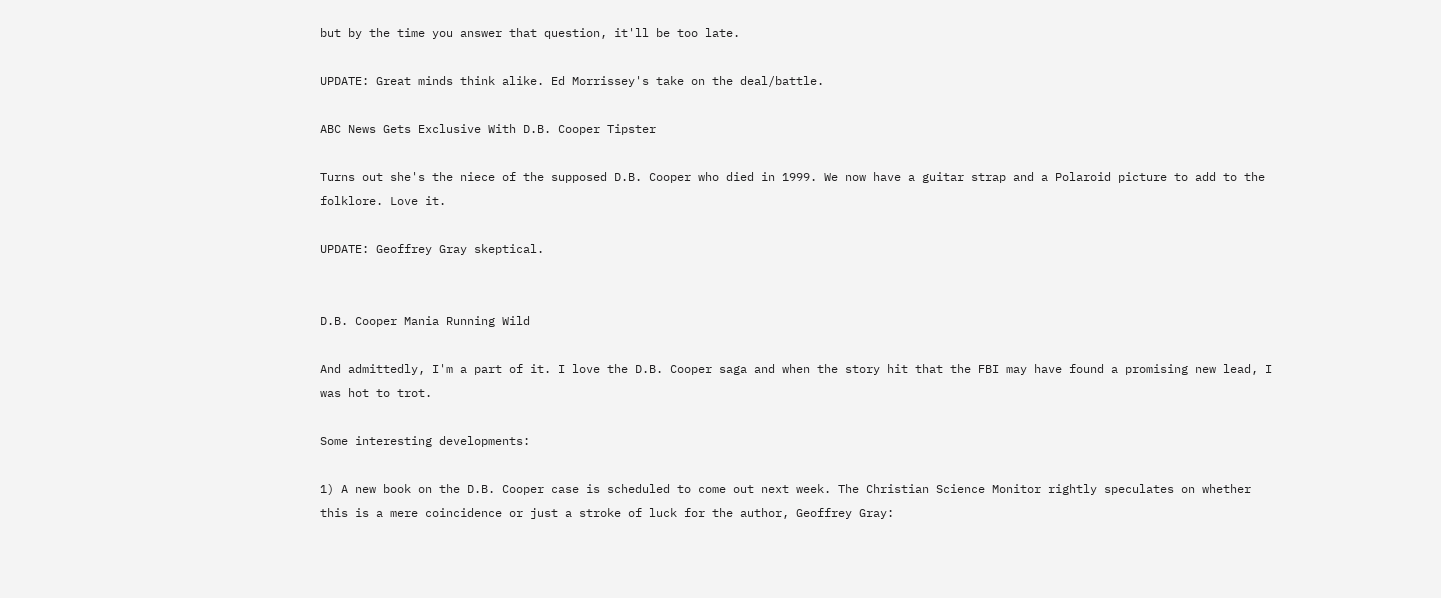but by the time you answer that question, it'll be too late.

UPDATE: Great minds think alike. Ed Morrissey's take on the deal/battle.

ABC News Gets Exclusive With D.B. Cooper Tipster

Turns out she's the niece of the supposed D.B. Cooper who died in 1999. We now have a guitar strap and a Polaroid picture to add to the folklore. Love it.

UPDATE: Geoffrey Gray skeptical.


D.B. Cooper Mania Running Wild

And admittedly, I'm a part of it. I love the D.B. Cooper saga and when the story hit that the FBI may have found a promising new lead, I was hot to trot.

Some interesting developments:

1) A new book on the D.B. Cooper case is scheduled to come out next week. The Christian Science Monitor rightly speculates on whether this is a mere coincidence or just a stroke of luck for the author, Geoffrey Gray: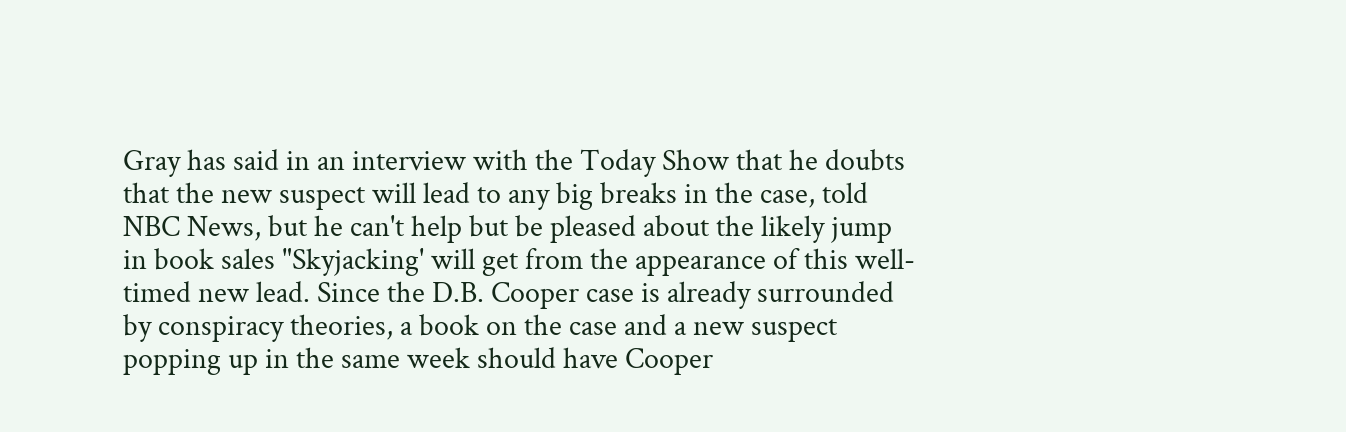Gray has said in an interview with the Today Show that he doubts that the new suspect will lead to any big breaks in the case, told NBC News, but he can't help but be pleased about the likely jump in book sales "Skyjacking' will get from the appearance of this well-timed new lead. Since the D.B. Cooper case is already surrounded by conspiracy theories, a book on the case and a new suspect popping up in the same week should have Cooper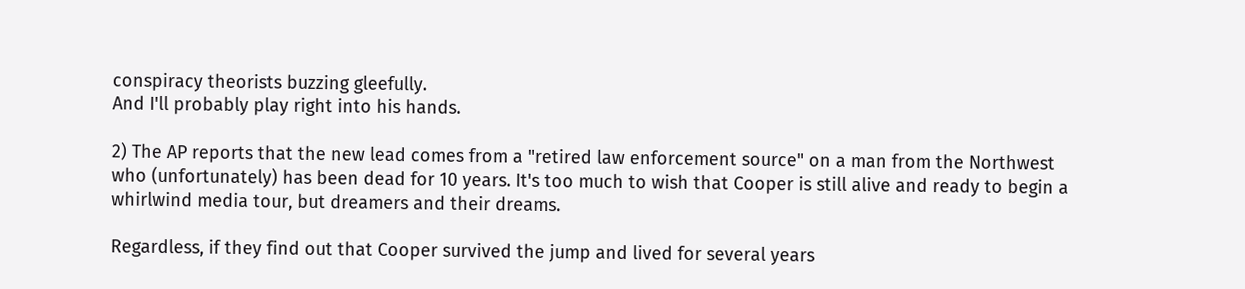conspiracy theorists buzzing gleefully.
And I'll probably play right into his hands.

2) The AP reports that the new lead comes from a "retired law enforcement source" on a man from the Northwest who (unfortunately) has been dead for 10 years. It's too much to wish that Cooper is still alive and ready to begin a whirlwind media tour, but dreamers and their dreams.

Regardless, if they find out that Cooper survived the jump and lived for several years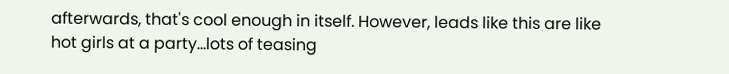afterwards, that's cool enough in itself. However, leads like this are like hot girls at a party...lots of teasing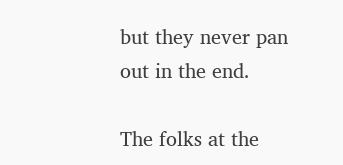but they never pan out in the end.

The folks at the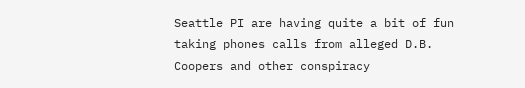Seattle PI are having quite a bit of fun taking phones calls from alleged D.B. Coopers and other conspiracy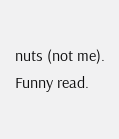nuts (not me). Funny read.